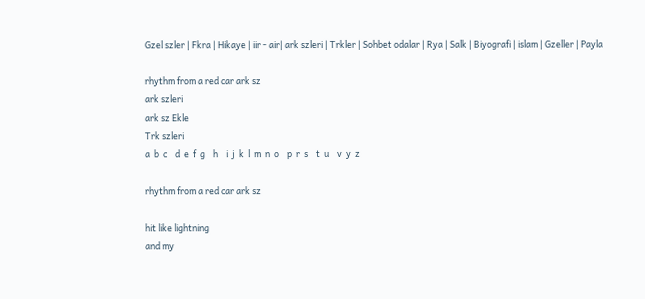Gzel szler | Fkra | Hikaye | iir - air| ark szleri | Trkler | Sohbet odalar | Rya | Salk | Biyografi | islam | Gzeller | Payla

rhythm from a red car ark sz
ark szleri
ark sz Ekle
Trk szleri
a  b  c    d  e  f  g    h    i  j  k  l  m  n  o    p  r  s    t  u    v  y  z

rhythm from a red car ark sz

hit like lightning
and my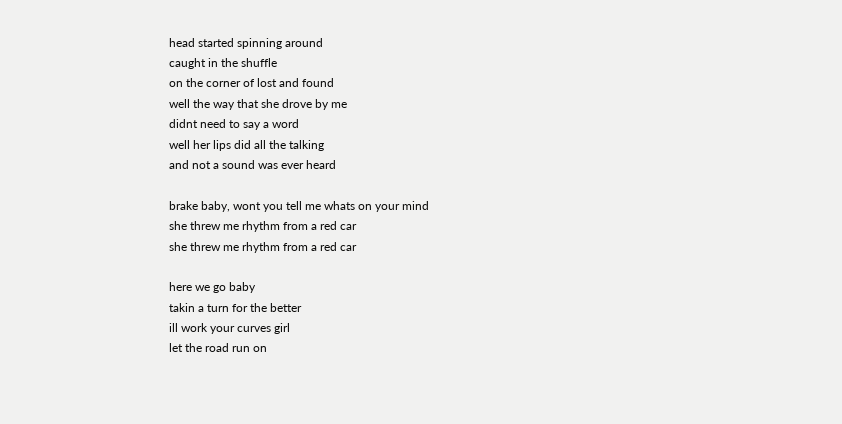head started spinning around
caught in the shuffle
on the corner of lost and found
well the way that she drove by me
didnt need to say a word
well her lips did all the talking
and not a sound was ever heard

brake baby, wont you tell me whats on your mind
she threw me rhythm from a red car
she threw me rhythm from a red car

here we go baby
takin a turn for the better
ill work your curves girl
let the road run on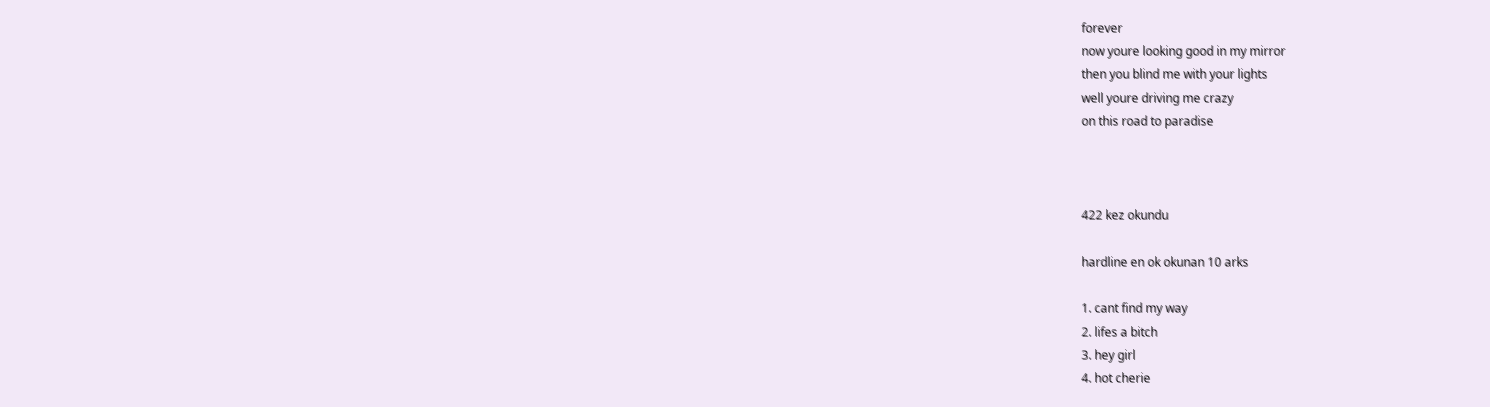forever
now youre looking good in my mirror
then you blind me with your lights
well youre driving me crazy
on this road to paradise



422 kez okundu

hardline en ok okunan 10 arks

1. cant find my way
2. lifes a bitch
3. hey girl
4. hot cherie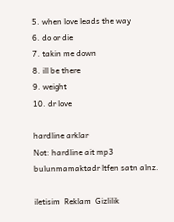5. when love leads the way
6. do or die
7. takin me down
8. ill be there
9. weight
10. dr love

hardline arklar
Not: hardline ait mp3 bulunmamaktadr ltfen satn alnz.

iletisim  Reklam  Gizlilik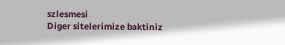szlesmesi
Diger sitelerimize baktiniz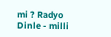mi ? Radyo Dinle - milli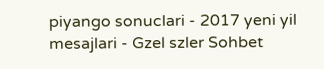piyango sonuclari - 2017 yeni yil mesajlari - Gzel szler Sohbet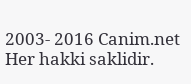2003- 2016 Canim.net Her hakki saklidir.